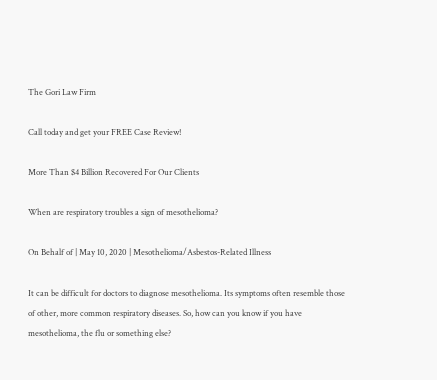The Gori Law Firm

Call today and get your FREE Case Review!

More Than $4 Billion Recovered For Our Clients

When are respiratory troubles a sign of mesothelioma?

On Behalf of | May 10, 2020 | Mesothelioma/Asbestos-Related Illness

It can be difficult for doctors to diagnose mesothelioma. Its symptoms often resemble those of other, more common respiratory diseases. So, how can you know if you have mesothelioma, the flu or something else?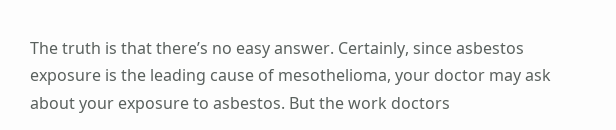The truth is that there’s no easy answer. Certainly, since asbestos exposure is the leading cause of mesothelioma, your doctor may ask about your exposure to asbestos. But the work doctors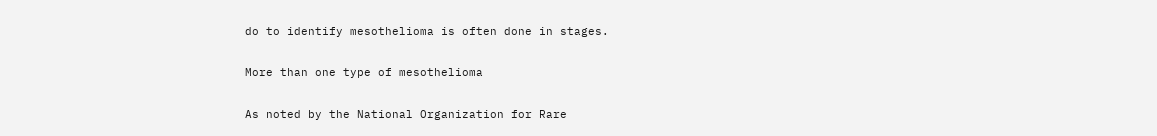do to identify mesothelioma is often done in stages.

More than one type of mesothelioma

As noted by the National Organization for Rare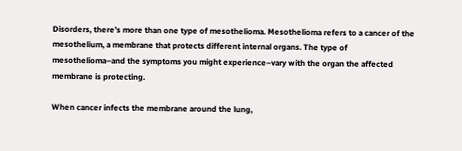Disorders, there’s more than one type of mesothelioma. Mesothelioma refers to a cancer of the mesothelium, a membrane that protects different internal organs. The type of mesothelioma–and the symptoms you might experience–vary with the organ the affected membrane is protecting.

When cancer infects the membrane around the lung,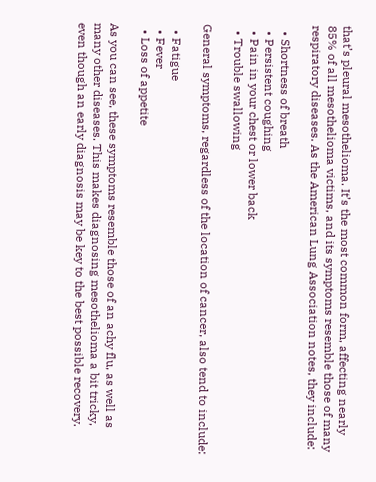that’s pleural mesothelioma. It’s the most common form, affecting nearly 85% of all mesothelioma victims, and its symptoms resemble those of many respiratory diseases. As the American Lung Association notes, they include:

  • Shortness of breath
  • Persistent coughing
  • Pain in your chest or lower back
  • Trouble swallowing

General symptoms, regardless of the location of cancer, also tend to include:

  • Fatigue
  • Fever
  • Loss of appetite

As you can see, these symptoms resemble those of an achy flu, as well as many other diseases. This makes diagnosing mesothelioma a bit tricky, even though an early diagnosis may be key to the best possible recovery.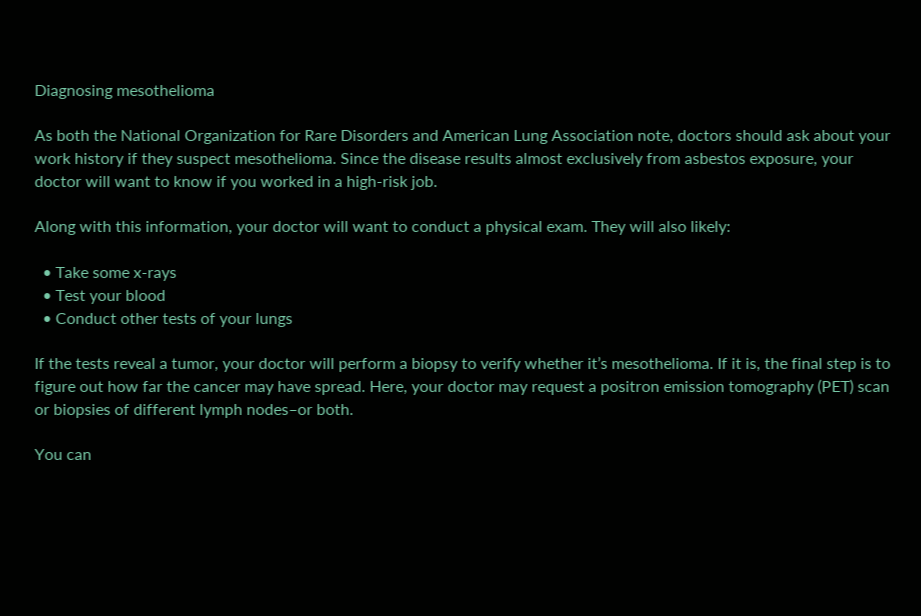Diagnosing mesothelioma

As both the National Organization for Rare Disorders and American Lung Association note, doctors should ask about your work history if they suspect mesothelioma. Since the disease results almost exclusively from asbestos exposure, your doctor will want to know if you worked in a high-risk job.

Along with this information, your doctor will want to conduct a physical exam. They will also likely:

  • Take some x-rays
  • Test your blood
  • Conduct other tests of your lungs

If the tests reveal a tumor, your doctor will perform a biopsy to verify whether it’s mesothelioma. If it is, the final step is to figure out how far the cancer may have spread. Here, your doctor may request a positron emission tomography (PET) scan or biopsies of different lymph nodes–or both.

You can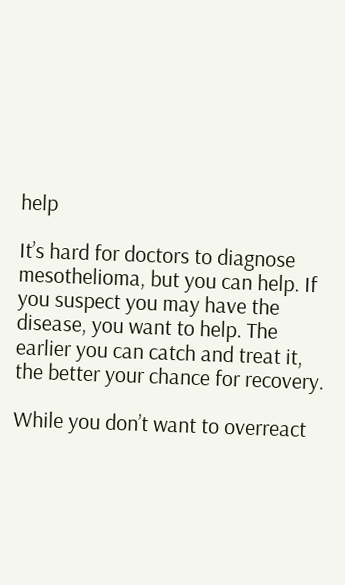help

It’s hard for doctors to diagnose mesothelioma, but you can help. If you suspect you may have the disease, you want to help. The earlier you can catch and treat it, the better your chance for recovery.

While you don’t want to overreact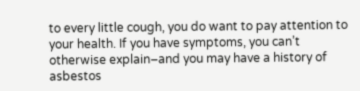to every little cough, you do want to pay attention to your health. If you have symptoms, you can’t otherwise explain–and you may have a history of asbestos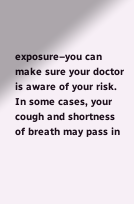exposure–you can make sure your doctor is aware of your risk. In some cases, your cough and shortness of breath may pass in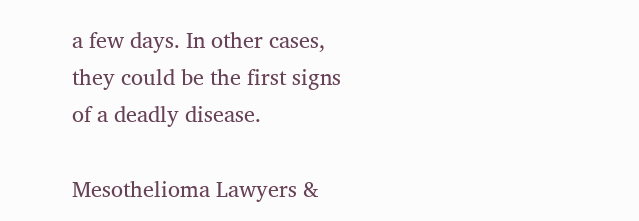a few days. In other cases, they could be the first signs of a deadly disease.

Mesothelioma Lawyers &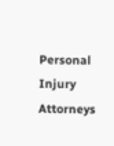Personal Injury Attorneys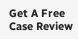Get A Free Case Review